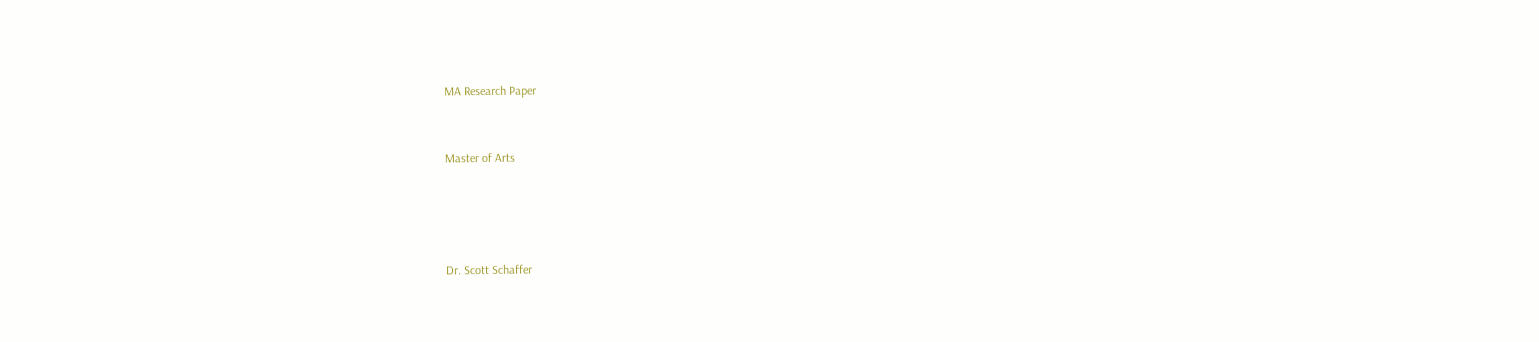MA Research Paper


Master of Arts




Dr. Scott Schaffer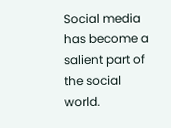Social media has become a salient part of the social world.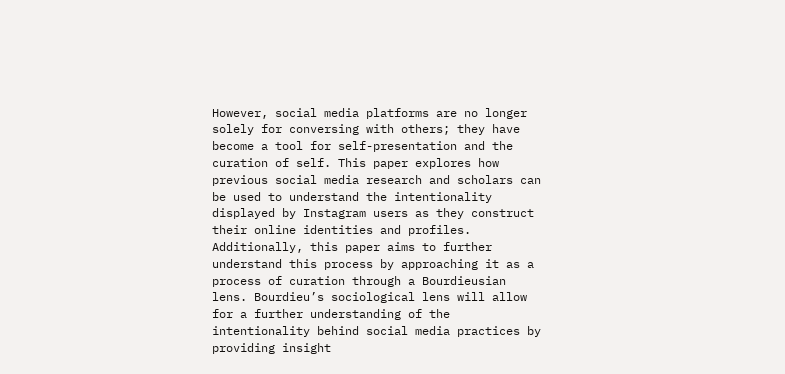However, social media platforms are no longer solely for conversing with others; they have become a tool for self-presentation and the curation of self. This paper explores how previous social media research and scholars can be used to understand the intentionality displayed by Instagram users as they construct their online identities and profiles. Additionally, this paper aims to further understand this process by approaching it as a process of curation through a Bourdieusian lens. Bourdieu’s sociological lens will allow for a further understanding of the intentionality behind social media practices by providing insight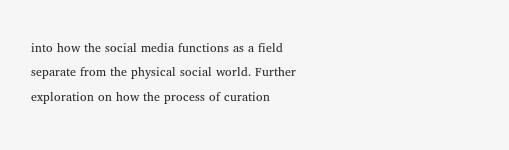into how the social media functions as a field separate from the physical social world. Further exploration on how the process of curation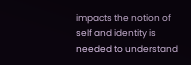impacts the notion of self and identity is needed to understand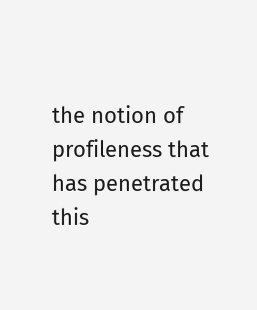the notion of profileness that has penetrated this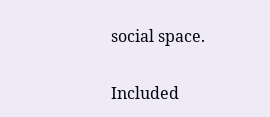social space.

Included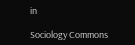in

Sociology Commons